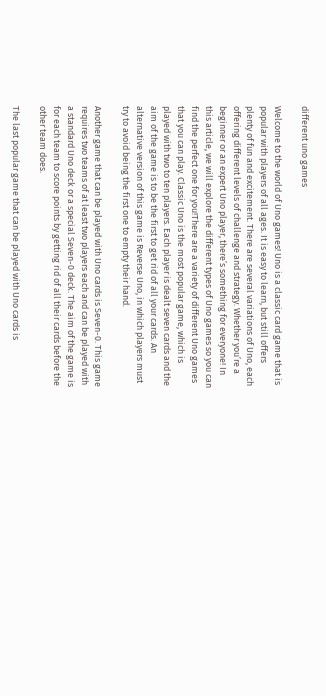different uno games

Welcome to the world of Uno games! Uno is a classic card game that is popular with players of all ages. It is easy to learn, but still offers plenty of fun and excitement. There are several variations of Uno, each offering different levels of challenge and strategy. Whether you’re a beginner or an expert Uno player, there’s something for everyone! In this article, we will explore the different types of Uno games so you can find the perfect one for you!There are a variety of different Uno games that you can play. Classic Uno is the most popular game, which is played with two to ten players. Each player is dealt seven cards and the aim of the game is to be the first to get rid of all your cards. An alternative version of this game is Reverse Uno, in which players must try to avoid being the first one to empty their hand.

Another game that can be played with Uno cards is Seven-0. This game requires two teams of at least two players each and can be played with a standard Uno deck or a special Seven-0 deck. The aim of the game is for each team to score points by getting rid of all their cards before the other team does.

The last popular game that can be played with Uno cards is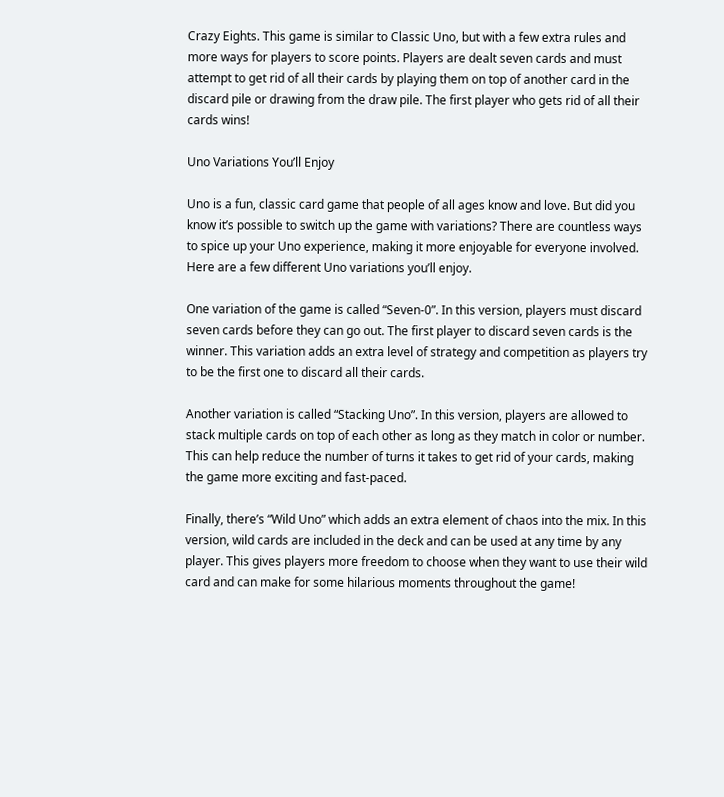Crazy Eights. This game is similar to Classic Uno, but with a few extra rules and more ways for players to score points. Players are dealt seven cards and must attempt to get rid of all their cards by playing them on top of another card in the discard pile or drawing from the draw pile. The first player who gets rid of all their cards wins!

Uno Variations You’ll Enjoy

Uno is a fun, classic card game that people of all ages know and love. But did you know it’s possible to switch up the game with variations? There are countless ways to spice up your Uno experience, making it more enjoyable for everyone involved. Here are a few different Uno variations you’ll enjoy.

One variation of the game is called “Seven-0”. In this version, players must discard seven cards before they can go out. The first player to discard seven cards is the winner. This variation adds an extra level of strategy and competition as players try to be the first one to discard all their cards.

Another variation is called “Stacking Uno”. In this version, players are allowed to stack multiple cards on top of each other as long as they match in color or number. This can help reduce the number of turns it takes to get rid of your cards, making the game more exciting and fast-paced.

Finally, there’s “Wild Uno” which adds an extra element of chaos into the mix. In this version, wild cards are included in the deck and can be used at any time by any player. This gives players more freedom to choose when they want to use their wild card and can make for some hilarious moments throughout the game!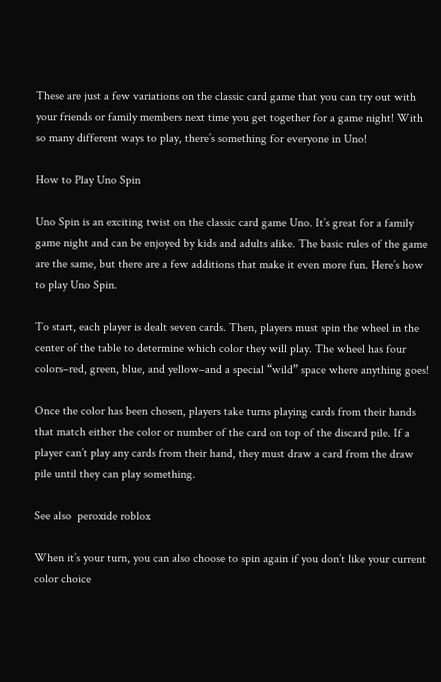These are just a few variations on the classic card game that you can try out with your friends or family members next time you get together for a game night! With so many different ways to play, there’s something for everyone in Uno!

How to Play Uno Spin

Uno Spin is an exciting twist on the classic card game Uno. It’s great for a family game night and can be enjoyed by kids and adults alike. The basic rules of the game are the same, but there are a few additions that make it even more fun. Here’s how to play Uno Spin.

To start, each player is dealt seven cards. Then, players must spin the wheel in the center of the table to determine which color they will play. The wheel has four colors–red, green, blue, and yellow–and a special “wild” space where anything goes!

Once the color has been chosen, players take turns playing cards from their hands that match either the color or number of the card on top of the discard pile. If a player can’t play any cards from their hand, they must draw a card from the draw pile until they can play something.

See also  peroxide roblox

When it’s your turn, you can also choose to spin again if you don’t like your current color choice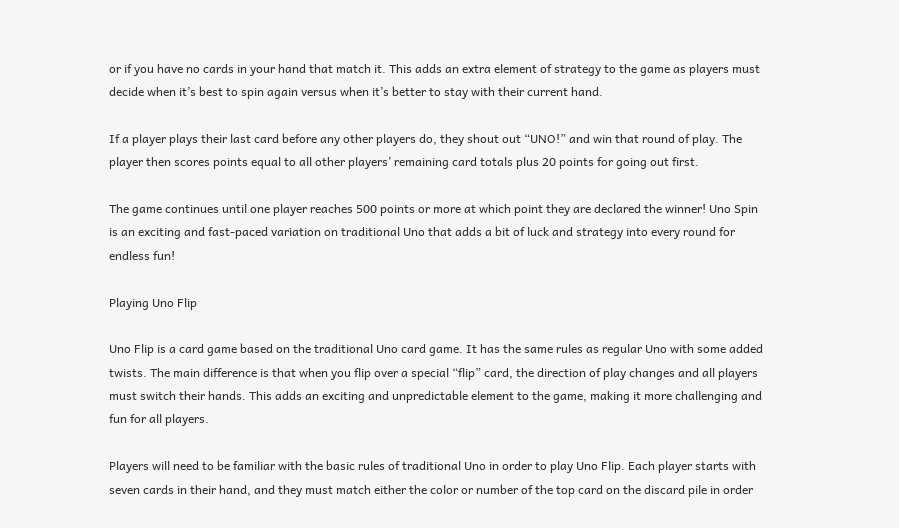or if you have no cards in your hand that match it. This adds an extra element of strategy to the game as players must decide when it’s best to spin again versus when it’s better to stay with their current hand.

If a player plays their last card before any other players do, they shout out “UNO!” and win that round of play. The player then scores points equal to all other players’ remaining card totals plus 20 points for going out first.

The game continues until one player reaches 500 points or more at which point they are declared the winner! Uno Spin is an exciting and fast-paced variation on traditional Uno that adds a bit of luck and strategy into every round for endless fun!

Playing Uno Flip

Uno Flip is a card game based on the traditional Uno card game. It has the same rules as regular Uno with some added twists. The main difference is that when you flip over a special “flip” card, the direction of play changes and all players must switch their hands. This adds an exciting and unpredictable element to the game, making it more challenging and fun for all players.

Players will need to be familiar with the basic rules of traditional Uno in order to play Uno Flip. Each player starts with seven cards in their hand, and they must match either the color or number of the top card on the discard pile in order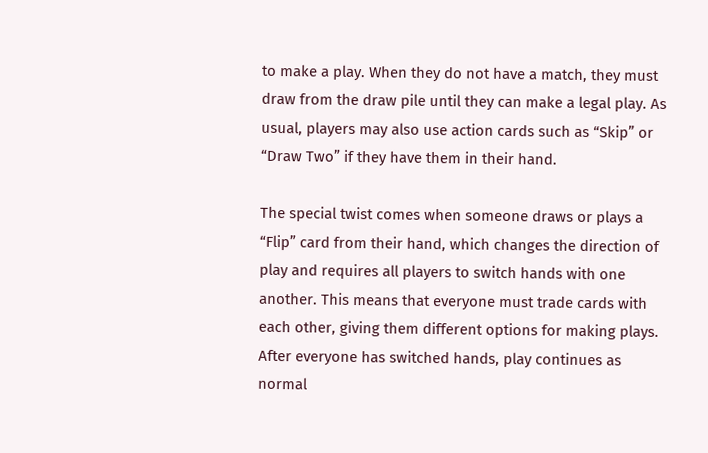to make a play. When they do not have a match, they must draw from the draw pile until they can make a legal play. As usual, players may also use action cards such as “Skip” or “Draw Two” if they have them in their hand.

The special twist comes when someone draws or plays a “Flip” card from their hand, which changes the direction of play and requires all players to switch hands with one another. This means that everyone must trade cards with each other, giving them different options for making plays. After everyone has switched hands, play continues as normal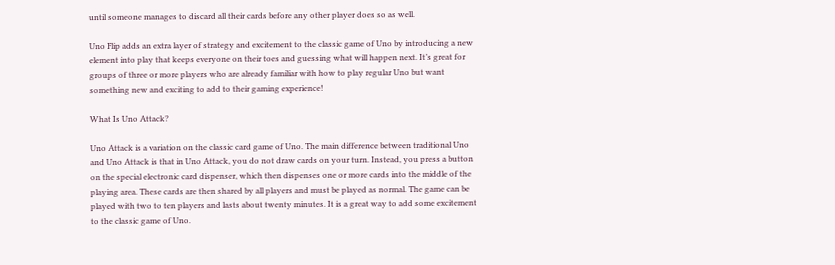until someone manages to discard all their cards before any other player does so as well.

Uno Flip adds an extra layer of strategy and excitement to the classic game of Uno by introducing a new element into play that keeps everyone on their toes and guessing what will happen next. It’s great for groups of three or more players who are already familiar with how to play regular Uno but want something new and exciting to add to their gaming experience!

What Is Uno Attack?

Uno Attack is a variation on the classic card game of Uno. The main difference between traditional Uno and Uno Attack is that in Uno Attack, you do not draw cards on your turn. Instead, you press a button on the special electronic card dispenser, which then dispenses one or more cards into the middle of the playing area. These cards are then shared by all players and must be played as normal. The game can be played with two to ten players and lasts about twenty minutes. It is a great way to add some excitement to the classic game of Uno.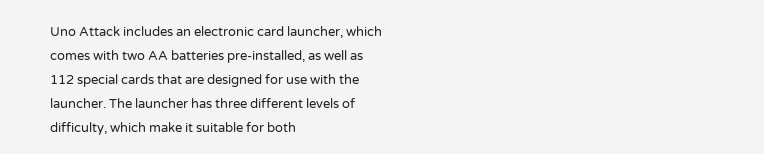Uno Attack includes an electronic card launcher, which comes with two AA batteries pre-installed, as well as 112 special cards that are designed for use with the launcher. The launcher has three different levels of difficulty, which make it suitable for both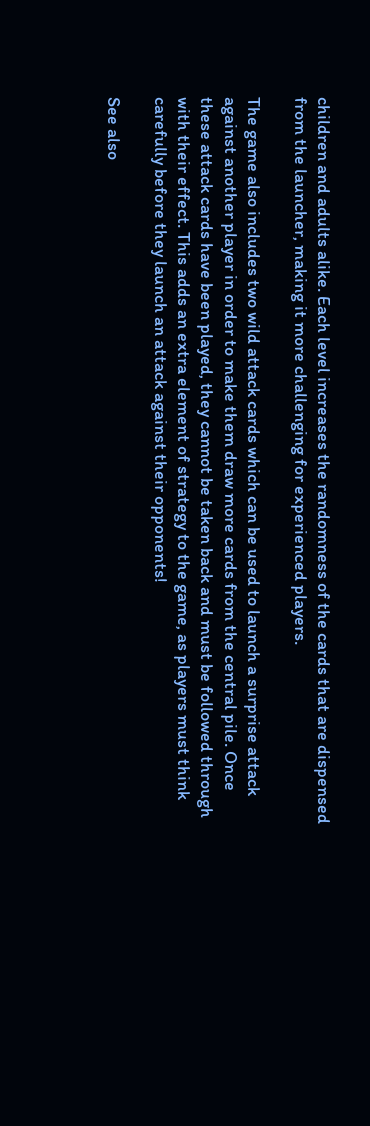children and adults alike. Each level increases the randomness of the cards that are dispensed from the launcher, making it more challenging for experienced players.

The game also includes two wild attack cards which can be used to launch a surprise attack against another player in order to make them draw more cards from the central pile. Once these attack cards have been played, they cannot be taken back and must be followed through with their effect. This adds an extra element of strategy to the game, as players must think carefully before they launch an attack against their opponents!

See also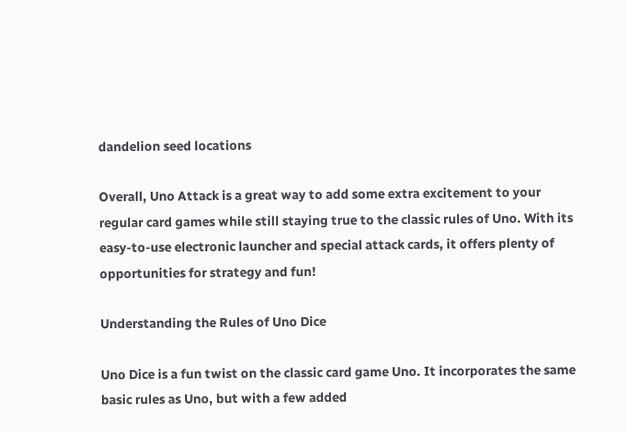dandelion seed locations

Overall, Uno Attack is a great way to add some extra excitement to your regular card games while still staying true to the classic rules of Uno. With its easy-to-use electronic launcher and special attack cards, it offers plenty of opportunities for strategy and fun!

Understanding the Rules of Uno Dice

Uno Dice is a fun twist on the classic card game Uno. It incorporates the same basic rules as Uno, but with a few added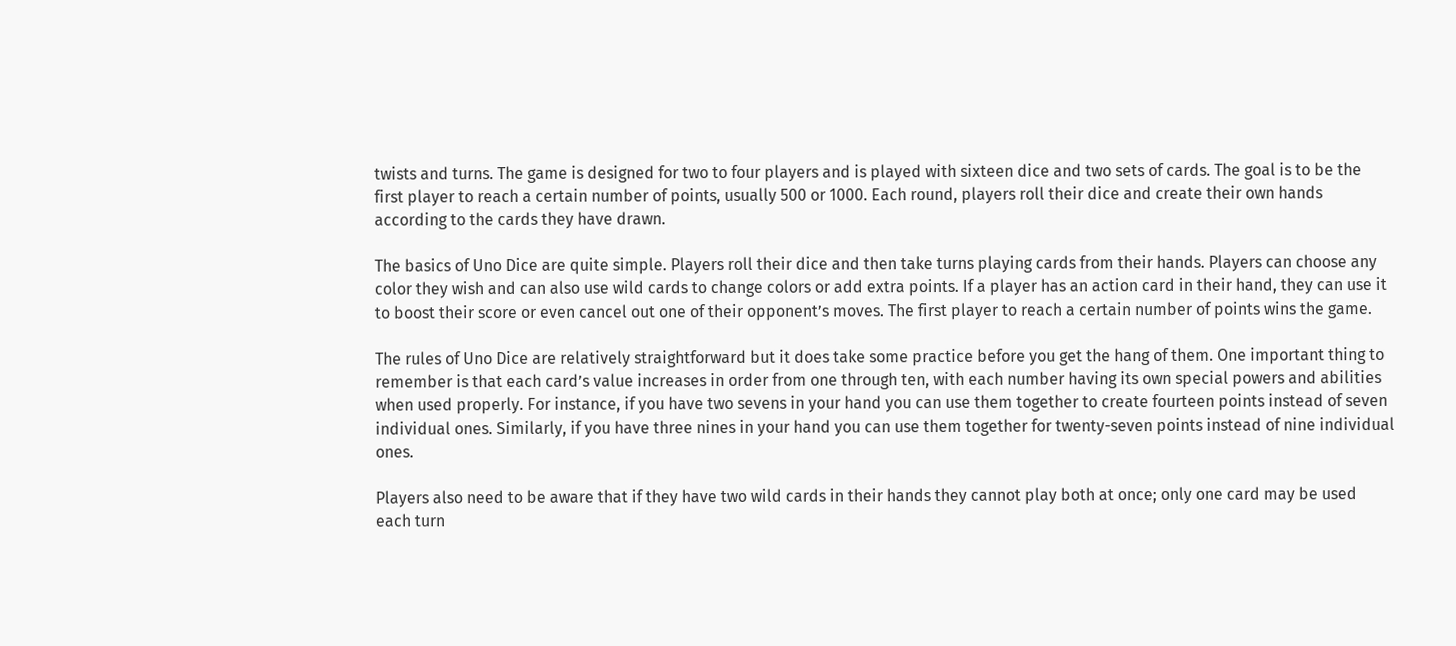twists and turns. The game is designed for two to four players and is played with sixteen dice and two sets of cards. The goal is to be the first player to reach a certain number of points, usually 500 or 1000. Each round, players roll their dice and create their own hands according to the cards they have drawn.

The basics of Uno Dice are quite simple. Players roll their dice and then take turns playing cards from their hands. Players can choose any color they wish and can also use wild cards to change colors or add extra points. If a player has an action card in their hand, they can use it to boost their score or even cancel out one of their opponent’s moves. The first player to reach a certain number of points wins the game.

The rules of Uno Dice are relatively straightforward but it does take some practice before you get the hang of them. One important thing to remember is that each card’s value increases in order from one through ten, with each number having its own special powers and abilities when used properly. For instance, if you have two sevens in your hand you can use them together to create fourteen points instead of seven individual ones. Similarly, if you have three nines in your hand you can use them together for twenty-seven points instead of nine individual ones.

Players also need to be aware that if they have two wild cards in their hands they cannot play both at once; only one card may be used each turn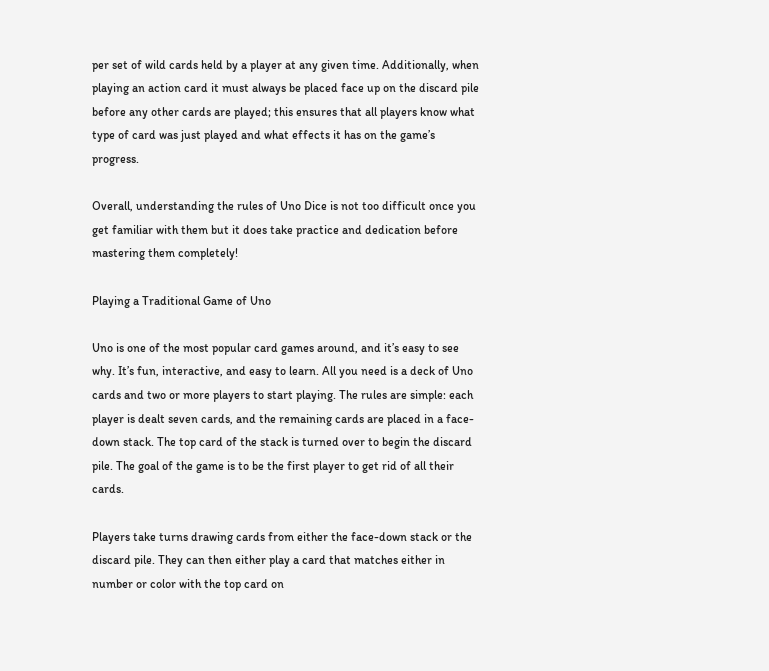per set of wild cards held by a player at any given time. Additionally, when playing an action card it must always be placed face up on the discard pile before any other cards are played; this ensures that all players know what type of card was just played and what effects it has on the game’s progress.

Overall, understanding the rules of Uno Dice is not too difficult once you get familiar with them but it does take practice and dedication before mastering them completely!

Playing a Traditional Game of Uno

Uno is one of the most popular card games around, and it’s easy to see why. It’s fun, interactive, and easy to learn. All you need is a deck of Uno cards and two or more players to start playing. The rules are simple: each player is dealt seven cards, and the remaining cards are placed in a face-down stack. The top card of the stack is turned over to begin the discard pile. The goal of the game is to be the first player to get rid of all their cards.

Players take turns drawing cards from either the face-down stack or the discard pile. They can then either play a card that matches either in number or color with the top card on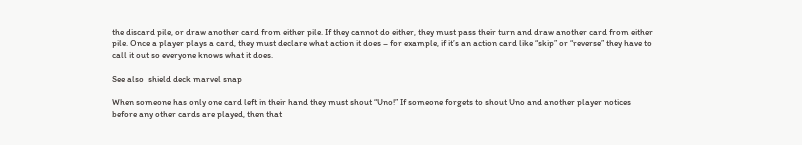the discard pile, or draw another card from either pile. If they cannot do either, they must pass their turn and draw another card from either pile. Once a player plays a card, they must declare what action it does – for example, if it’s an action card like “skip” or “reverse” they have to call it out so everyone knows what it does.

See also  shield deck marvel snap

When someone has only one card left in their hand they must shout “Uno!” If someone forgets to shout Uno and another player notices before any other cards are played, then that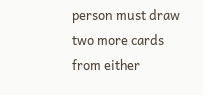person must draw two more cards from either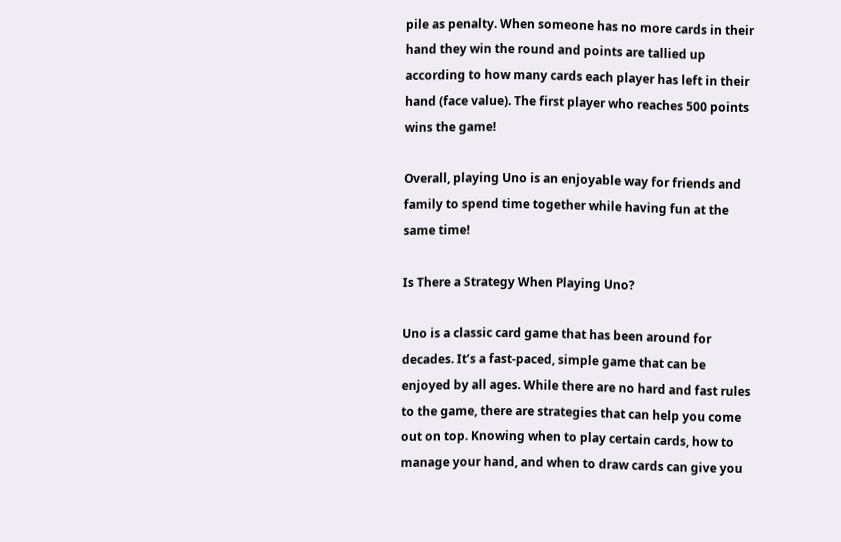pile as penalty. When someone has no more cards in their hand they win the round and points are tallied up according to how many cards each player has left in their hand (face value). The first player who reaches 500 points wins the game!

Overall, playing Uno is an enjoyable way for friends and family to spend time together while having fun at the same time!

Is There a Strategy When Playing Uno?

Uno is a classic card game that has been around for decades. It’s a fast-paced, simple game that can be enjoyed by all ages. While there are no hard and fast rules to the game, there are strategies that can help you come out on top. Knowing when to play certain cards, how to manage your hand, and when to draw cards can give you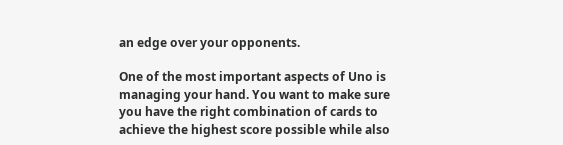an edge over your opponents.

One of the most important aspects of Uno is managing your hand. You want to make sure you have the right combination of cards to achieve the highest score possible while also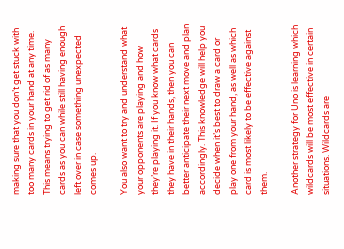making sure that you don’t get stuck with too many cards in your hand at any time. This means trying to get rid of as many cards as you can while still having enough left over in case something unexpected comes up.

You also want to try and understand what your opponents are playing and how they’re playing it. If you know what cards they have in their hands, then you can better anticipate their next move and plan accordingly. This knowledge will help you decide when it’s best to draw a card or play one from your hand, as well as which card is most likely to be effective against them.

Another strategy for Uno is learning which wildcards will be most effective in certain situations. Wildcards are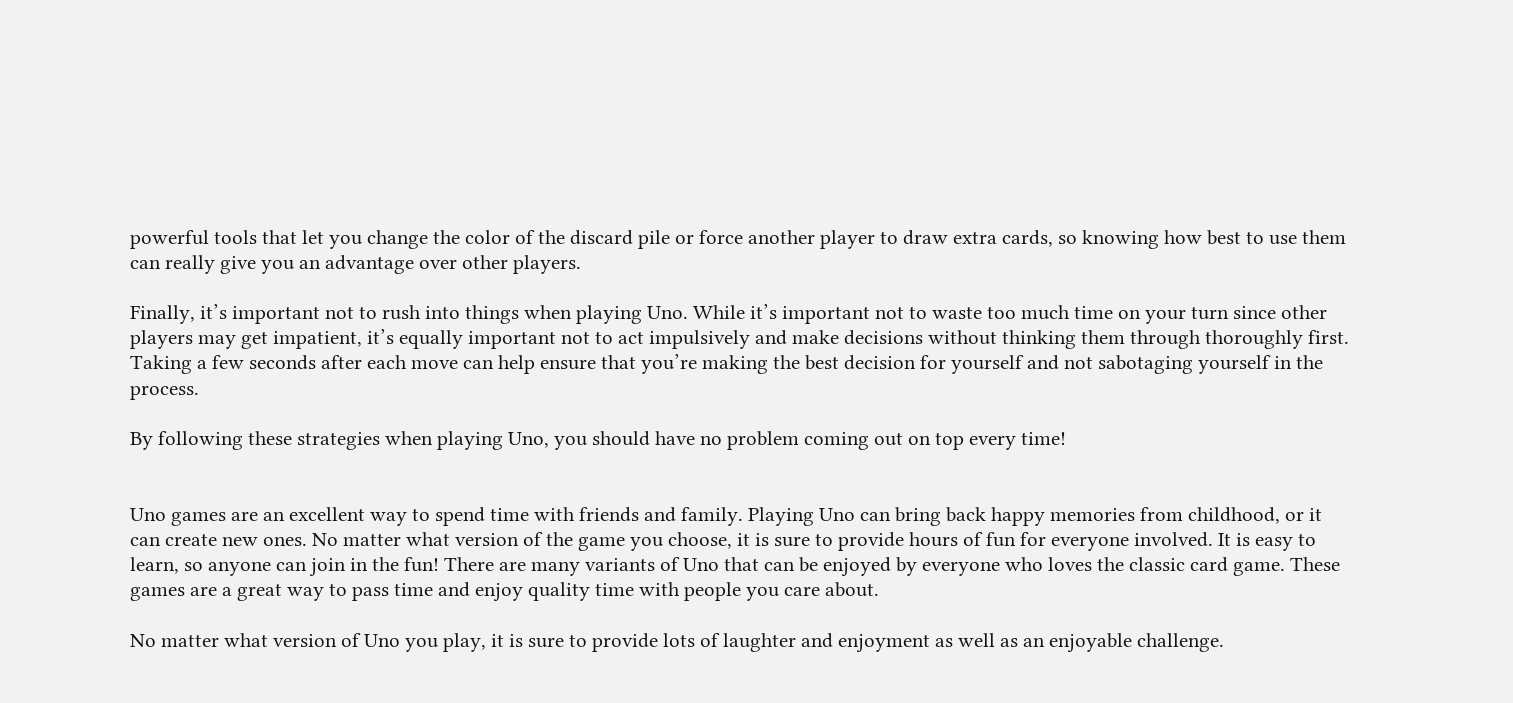powerful tools that let you change the color of the discard pile or force another player to draw extra cards, so knowing how best to use them can really give you an advantage over other players.

Finally, it’s important not to rush into things when playing Uno. While it’s important not to waste too much time on your turn since other players may get impatient, it’s equally important not to act impulsively and make decisions without thinking them through thoroughly first. Taking a few seconds after each move can help ensure that you’re making the best decision for yourself and not sabotaging yourself in the process.

By following these strategies when playing Uno, you should have no problem coming out on top every time!


Uno games are an excellent way to spend time with friends and family. Playing Uno can bring back happy memories from childhood, or it can create new ones. No matter what version of the game you choose, it is sure to provide hours of fun for everyone involved. It is easy to learn, so anyone can join in the fun! There are many variants of Uno that can be enjoyed by everyone who loves the classic card game. These games are a great way to pass time and enjoy quality time with people you care about.

No matter what version of Uno you play, it is sure to provide lots of laughter and enjoyment as well as an enjoyable challenge.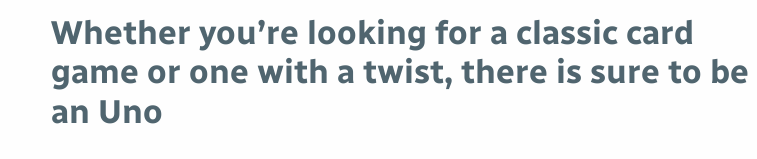Whether you’re looking for a classic card game or one with a twist, there is sure to be an Uno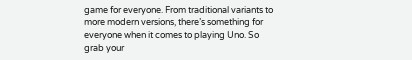game for everyone. From traditional variants to more modern versions, there’s something for everyone when it comes to playing Uno. So grab your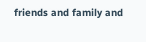friends and family and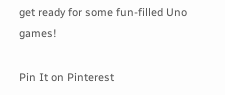get ready for some fun-filled Uno games!

Pin It on Pinterest